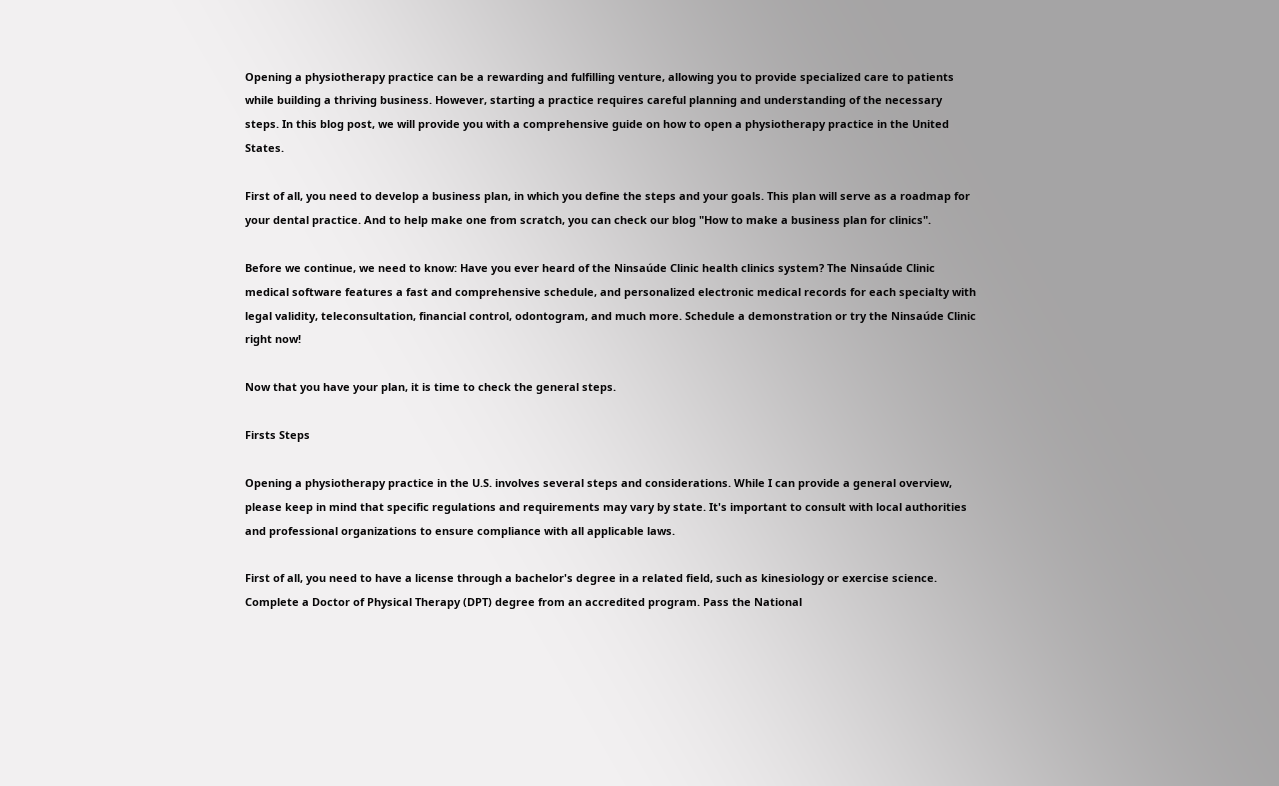Opening a physiotherapy practice can be a rewarding and fulfilling venture, allowing you to provide specialized care to patients while building a thriving business. However, starting a practice requires careful planning and understanding of the necessary steps. In this blog post, we will provide you with a comprehensive guide on how to open a physiotherapy practice in the United States.

First of all, you need to develop a business plan, in which you define the steps and your goals. This plan will serve as a roadmap for your dental practice. And to help make one from scratch, you can check our blog "How to make a business plan for clinics".

Before we continue, we need to know: Have you ever heard of the Ninsaúde Clinic health clinics system? The Ninsaúde Clinic medical software features a fast and comprehensive schedule, and personalized electronic medical records for each specialty with legal validity, teleconsultation, financial control, odontogram, and much more. Schedule a demonstration or try the Ninsaúde Clinic right now!

Now that you have your plan, it is time to check the general steps.

Firsts Steps

Opening a physiotherapy practice in the U.S. involves several steps and considerations. While I can provide a general overview, please keep in mind that specific regulations and requirements may vary by state. It's important to consult with local authorities and professional organizations to ensure compliance with all applicable laws.

First of all, you need to have a license through a bachelor's degree in a related field, such as kinesiology or exercise science. Complete a Doctor of Physical Therapy (DPT) degree from an accredited program. Pass the National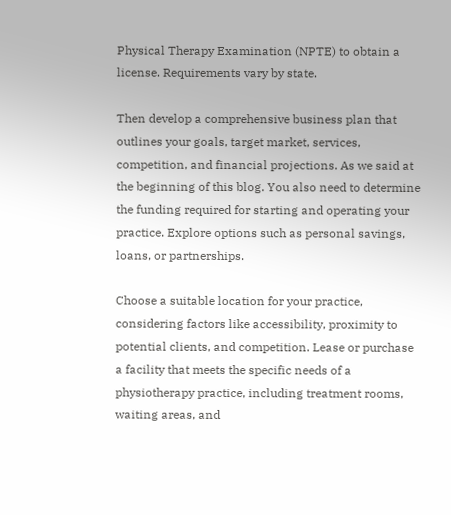Physical Therapy Examination (NPTE) to obtain a license. Requirements vary by state.

Then develop a comprehensive business plan that outlines your goals, target market, services, competition, and financial projections. As we said at the beginning of this blog. You also need to determine the funding required for starting and operating your practice. Explore options such as personal savings, loans, or partnerships.

Choose a suitable location for your practice, considering factors like accessibility, proximity to potential clients, and competition. Lease or purchase a facility that meets the specific needs of a physiotherapy practice, including treatment rooms, waiting areas, and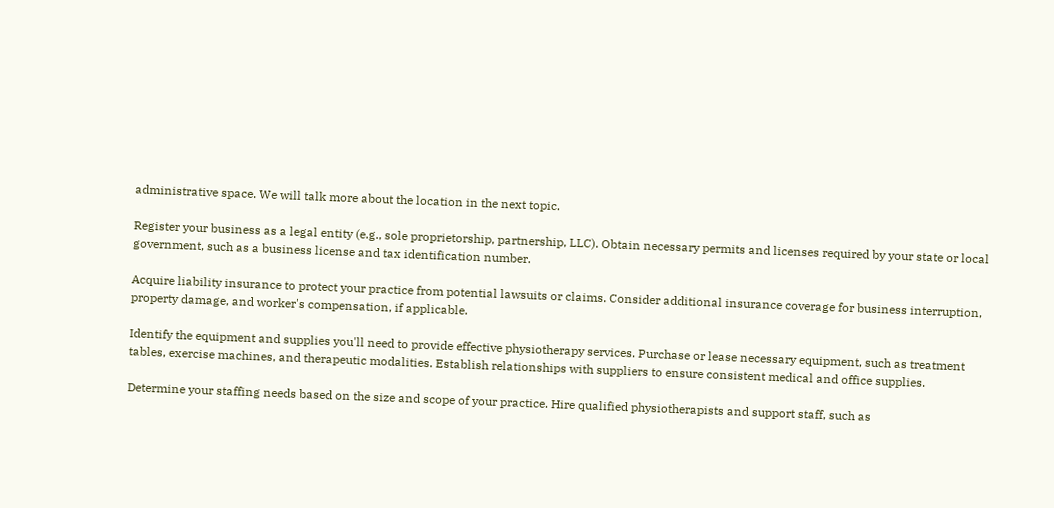administrative space. We will talk more about the location in the next topic.

Register your business as a legal entity (e.g., sole proprietorship, partnership, LLC). Obtain necessary permits and licenses required by your state or local government, such as a business license and tax identification number.

Acquire liability insurance to protect your practice from potential lawsuits or claims. Consider additional insurance coverage for business interruption, property damage, and worker's compensation, if applicable.

Identify the equipment and supplies you'll need to provide effective physiotherapy services. Purchase or lease necessary equipment, such as treatment tables, exercise machines, and therapeutic modalities. Establish relationships with suppliers to ensure consistent medical and office supplies.

Determine your staffing needs based on the size and scope of your practice. Hire qualified physiotherapists and support staff, such as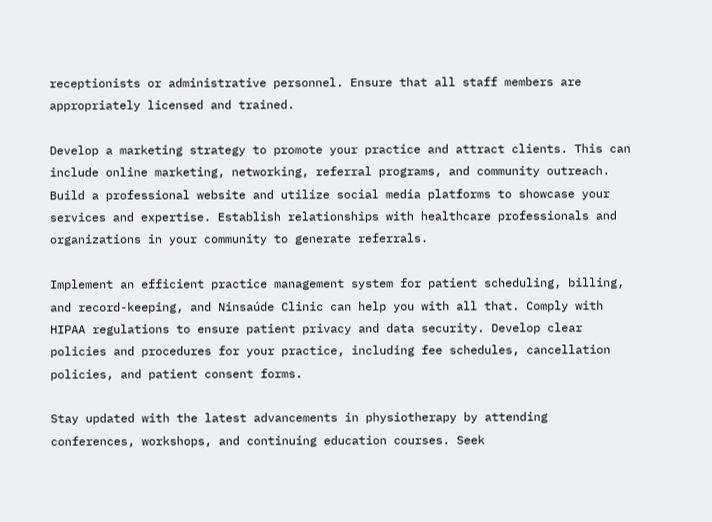receptionists or administrative personnel. Ensure that all staff members are appropriately licensed and trained.

Develop a marketing strategy to promote your practice and attract clients. This can include online marketing, networking, referral programs, and community outreach. Build a professional website and utilize social media platforms to showcase your services and expertise. Establish relationships with healthcare professionals and organizations in your community to generate referrals.

Implement an efficient practice management system for patient scheduling, billing, and record-keeping, and Ninsaúde Clinic can help you with all that. Comply with HIPAA regulations to ensure patient privacy and data security. Develop clear policies and procedures for your practice, including fee schedules, cancellation policies, and patient consent forms.

Stay updated with the latest advancements in physiotherapy by attending conferences, workshops, and continuing education courses. Seek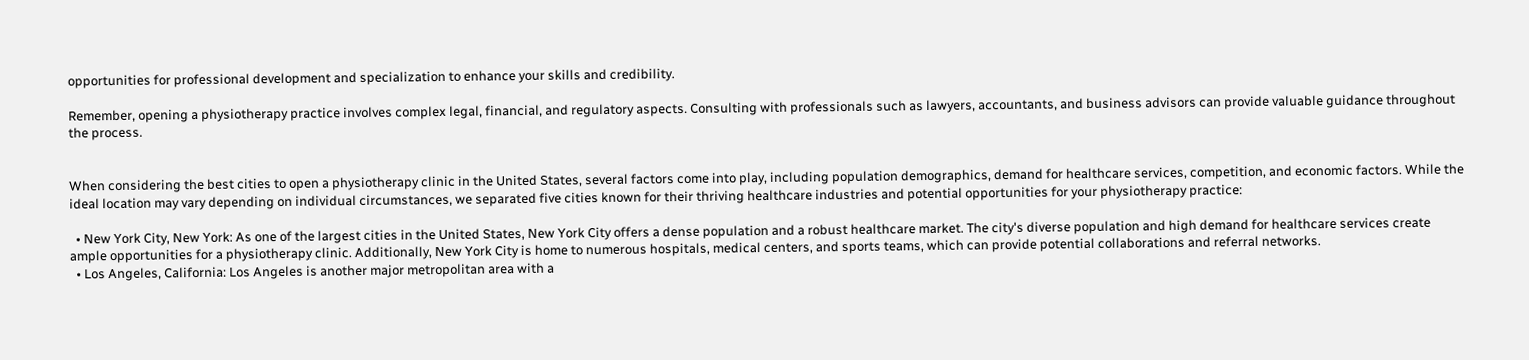opportunities for professional development and specialization to enhance your skills and credibility.

Remember, opening a physiotherapy practice involves complex legal, financial, and regulatory aspects. Consulting with professionals such as lawyers, accountants, and business advisors can provide valuable guidance throughout the process.


When considering the best cities to open a physiotherapy clinic in the United States, several factors come into play, including population demographics, demand for healthcare services, competition, and economic factors. While the ideal location may vary depending on individual circumstances, we separated five cities known for their thriving healthcare industries and potential opportunities for your physiotherapy practice:

  • New York City, New York: As one of the largest cities in the United States, New York City offers a dense population and a robust healthcare market. The city's diverse population and high demand for healthcare services create ample opportunities for a physiotherapy clinic. Additionally, New York City is home to numerous hospitals, medical centers, and sports teams, which can provide potential collaborations and referral networks.
  • Los Angeles, California: Los Angeles is another major metropolitan area with a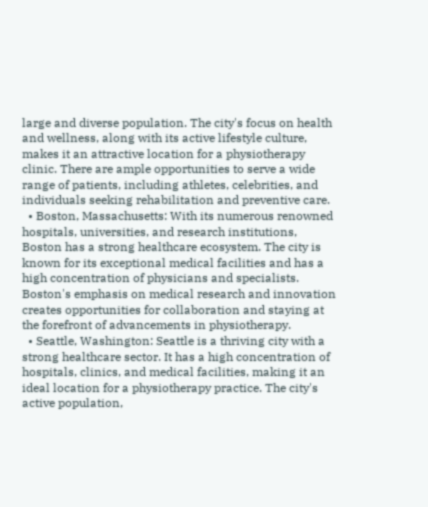large and diverse population. The city's focus on health and wellness, along with its active lifestyle culture, makes it an attractive location for a physiotherapy clinic. There are ample opportunities to serve a wide range of patients, including athletes, celebrities, and individuals seeking rehabilitation and preventive care.
  • Boston, Massachusetts: With its numerous renowned hospitals, universities, and research institutions, Boston has a strong healthcare ecosystem. The city is known for its exceptional medical facilities and has a high concentration of physicians and specialists. Boston's emphasis on medical research and innovation creates opportunities for collaboration and staying at the forefront of advancements in physiotherapy.
  • Seattle, Washington: Seattle is a thriving city with a strong healthcare sector. It has a high concentration of hospitals, clinics, and medical facilities, making it an ideal location for a physiotherapy practice. The city's active population,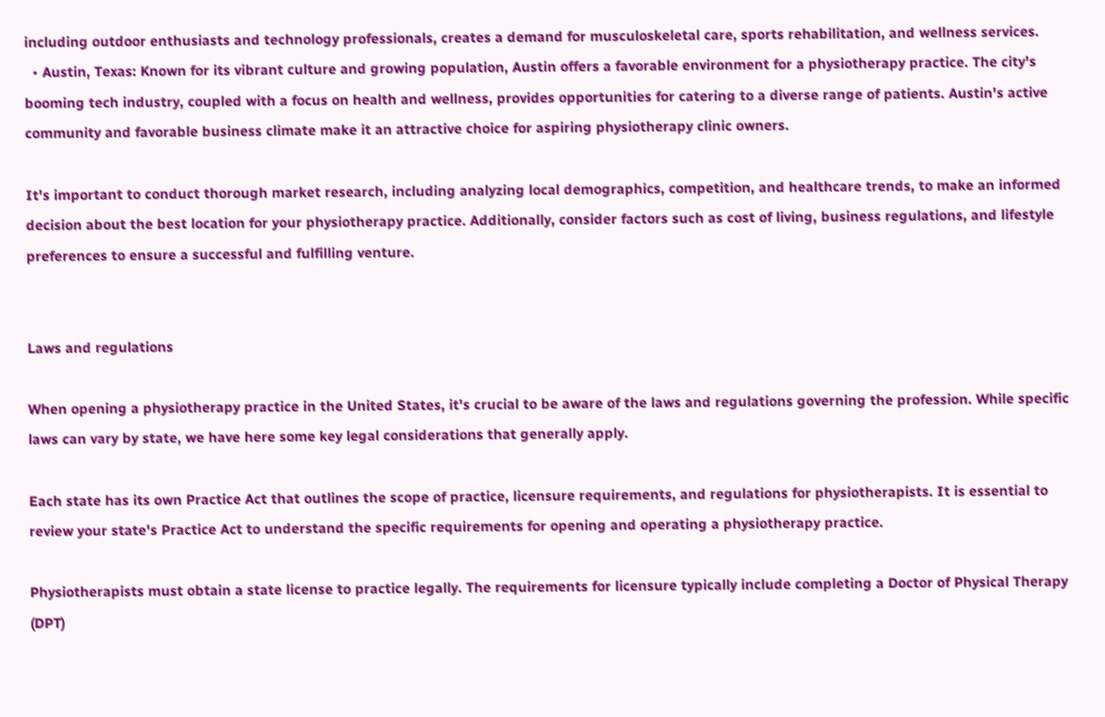including outdoor enthusiasts and technology professionals, creates a demand for musculoskeletal care, sports rehabilitation, and wellness services.
  • Austin, Texas: Known for its vibrant culture and growing population, Austin offers a favorable environment for a physiotherapy practice. The city's booming tech industry, coupled with a focus on health and wellness, provides opportunities for catering to a diverse range of patients. Austin's active community and favorable business climate make it an attractive choice for aspiring physiotherapy clinic owners.

It's important to conduct thorough market research, including analyzing local demographics, competition, and healthcare trends, to make an informed decision about the best location for your physiotherapy practice. Additionally, consider factors such as cost of living, business regulations, and lifestyle preferences to ensure a successful and fulfilling venture.


Laws and regulations

When opening a physiotherapy practice in the United States, it's crucial to be aware of the laws and regulations governing the profession. While specific laws can vary by state, we have here some key legal considerations that generally apply.

Each state has its own Practice Act that outlines the scope of practice, licensure requirements, and regulations for physiotherapists. It is essential to review your state's Practice Act to understand the specific requirements for opening and operating a physiotherapy practice.

Physiotherapists must obtain a state license to practice legally. The requirements for licensure typically include completing a Doctor of Physical Therapy (DPT)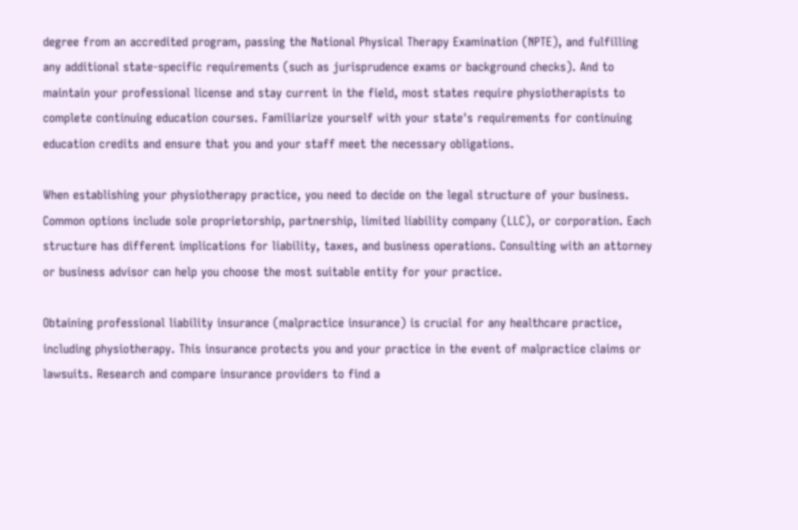degree from an accredited program, passing the National Physical Therapy Examination (NPTE), and fulfilling any additional state-specific requirements (such as jurisprudence exams or background checks). And to maintain your professional license and stay current in the field, most states require physiotherapists to complete continuing education courses. Familiarize yourself with your state's requirements for continuing education credits and ensure that you and your staff meet the necessary obligations.

When establishing your physiotherapy practice, you need to decide on the legal structure of your business. Common options include sole proprietorship, partnership, limited liability company (LLC), or corporation. Each structure has different implications for liability, taxes, and business operations. Consulting with an attorney or business advisor can help you choose the most suitable entity for your practice.

Obtaining professional liability insurance (malpractice insurance) is crucial for any healthcare practice, including physiotherapy. This insurance protects you and your practice in the event of malpractice claims or lawsuits. Research and compare insurance providers to find a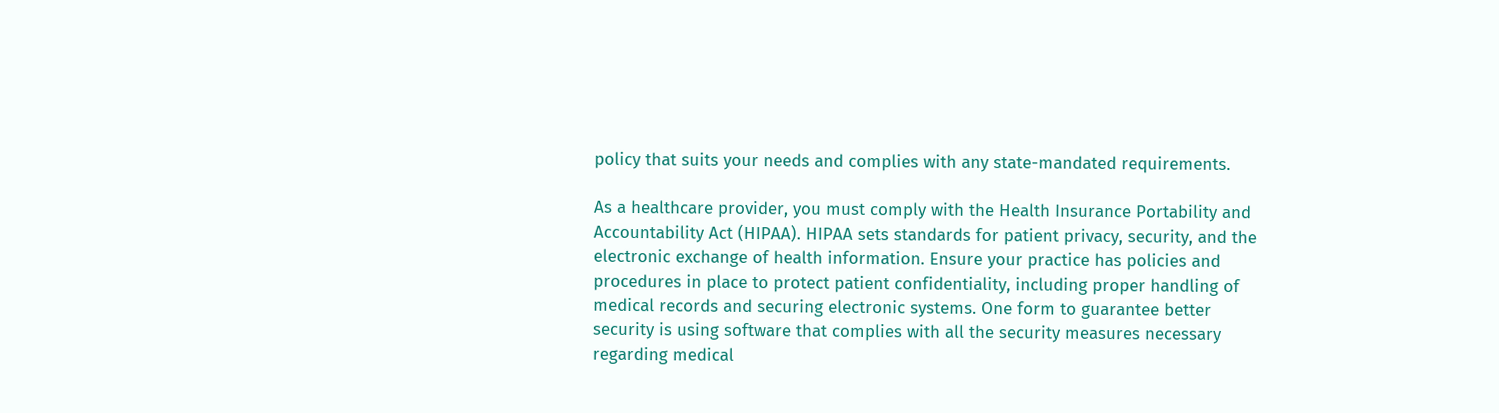policy that suits your needs and complies with any state-mandated requirements.

As a healthcare provider, you must comply with the Health Insurance Portability and Accountability Act (HIPAA). HIPAA sets standards for patient privacy, security, and the electronic exchange of health information. Ensure your practice has policies and procedures in place to protect patient confidentiality, including proper handling of medical records and securing electronic systems. One form to guarantee better security is using software that complies with all the security measures necessary regarding medical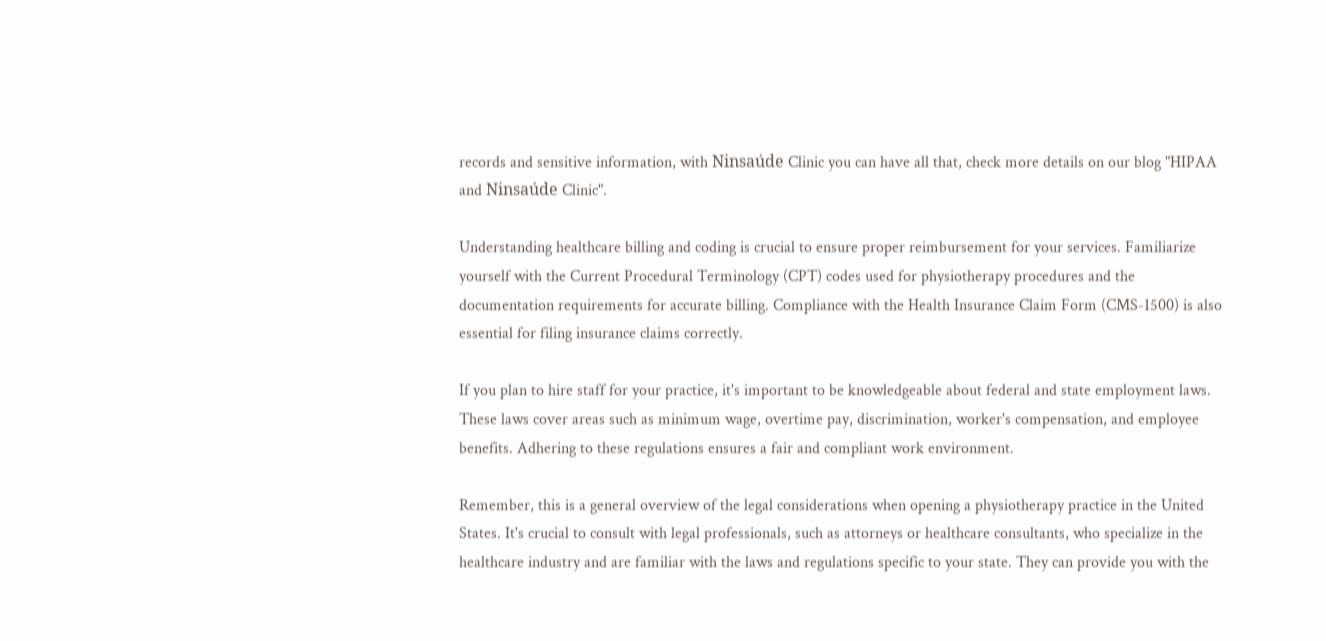records and sensitive information, with Ninsaúde Clinic you can have all that, check more details on our blog "HIPAA and Ninsaúde Clinic".

Understanding healthcare billing and coding is crucial to ensure proper reimbursement for your services. Familiarize yourself with the Current Procedural Terminology (CPT) codes used for physiotherapy procedures and the documentation requirements for accurate billing. Compliance with the Health Insurance Claim Form (CMS-1500) is also essential for filing insurance claims correctly.

If you plan to hire staff for your practice, it's important to be knowledgeable about federal and state employment laws. These laws cover areas such as minimum wage, overtime pay, discrimination, worker's compensation, and employee benefits. Adhering to these regulations ensures a fair and compliant work environment.

Remember, this is a general overview of the legal considerations when opening a physiotherapy practice in the United States. It's crucial to consult with legal professionals, such as attorneys or healthcare consultants, who specialize in the healthcare industry and are familiar with the laws and regulations specific to your state. They can provide you with the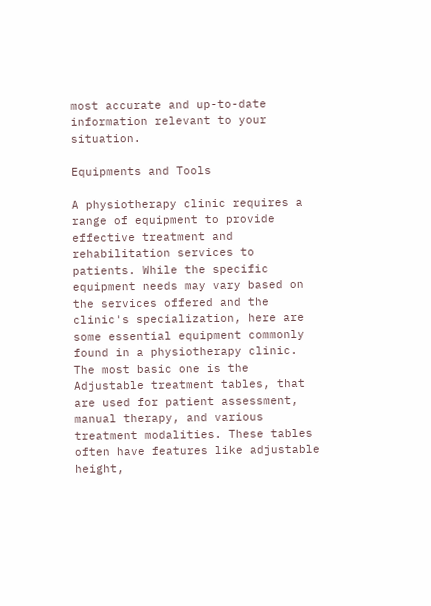most accurate and up-to-date information relevant to your situation.

Equipments and Tools

A physiotherapy clinic requires a range of equipment to provide effective treatment and rehabilitation services to patients. While the specific equipment needs may vary based on the services offered and the clinic's specialization, here are some essential equipment commonly found in a physiotherapy clinic. The most basic one is the Adjustable treatment tables, that are used for patient assessment, manual therapy, and various treatment modalities. These tables often have features like adjustable height,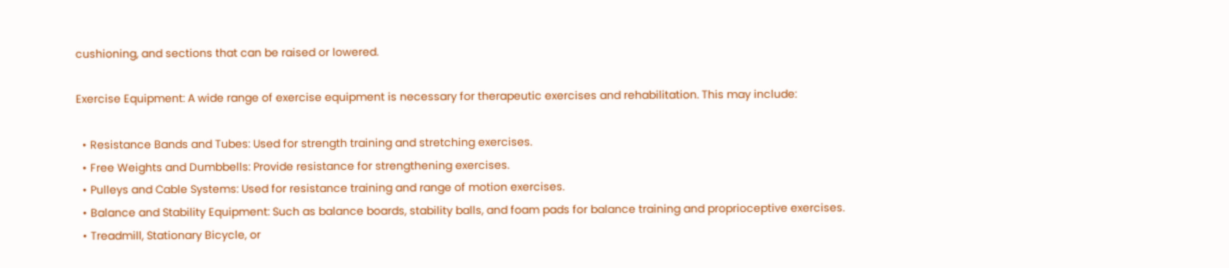cushioning, and sections that can be raised or lowered.

Exercise Equipment: A wide range of exercise equipment is necessary for therapeutic exercises and rehabilitation. This may include:

  • Resistance Bands and Tubes: Used for strength training and stretching exercises.
  • Free Weights and Dumbbells: Provide resistance for strengthening exercises.
  • Pulleys and Cable Systems: Used for resistance training and range of motion exercises.
  • Balance and Stability Equipment: Such as balance boards, stability balls, and foam pads for balance training and proprioceptive exercises.
  • Treadmill, Stationary Bicycle, or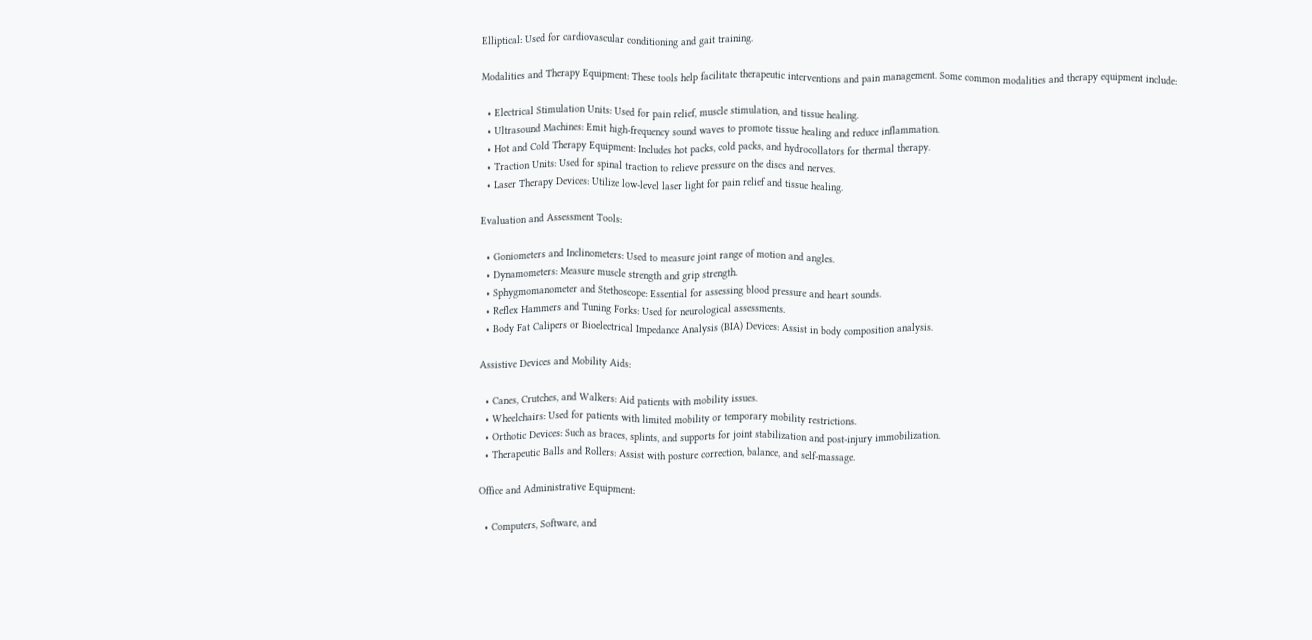Elliptical: Used for cardiovascular conditioning and gait training.

Modalities and Therapy Equipment: These tools help facilitate therapeutic interventions and pain management. Some common modalities and therapy equipment include:

  • Electrical Stimulation Units: Used for pain relief, muscle stimulation, and tissue healing.
  • Ultrasound Machines: Emit high-frequency sound waves to promote tissue healing and reduce inflammation.
  • Hot and Cold Therapy Equipment: Includes hot packs, cold packs, and hydrocollators for thermal therapy.
  • Traction Units: Used for spinal traction to relieve pressure on the discs and nerves.
  • Laser Therapy Devices: Utilize low-level laser light for pain relief and tissue healing.

Evaluation and Assessment Tools:

  • Goniometers and Inclinometers: Used to measure joint range of motion and angles.
  • Dynamometers: Measure muscle strength and grip strength.
  • Sphygmomanometer and Stethoscope: Essential for assessing blood pressure and heart sounds.
  • Reflex Hammers and Tuning Forks: Used for neurological assessments.
  • Body Fat Calipers or Bioelectrical Impedance Analysis (BIA) Devices: Assist in body composition analysis.

Assistive Devices and Mobility Aids:

  • Canes, Crutches, and Walkers: Aid patients with mobility issues.
  • Wheelchairs: Used for patients with limited mobility or temporary mobility restrictions.
  • Orthotic Devices: Such as braces, splints, and supports for joint stabilization and post-injury immobilization.
  • Therapeutic Balls and Rollers: Assist with posture correction, balance, and self-massage.

Office and Administrative Equipment:

  • Computers, Software, and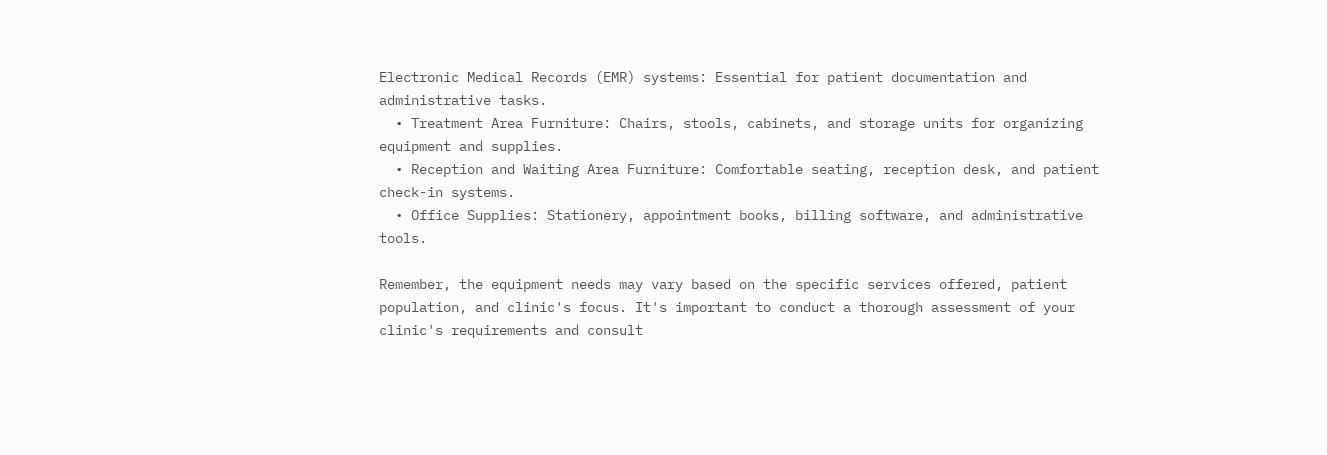Electronic Medical Records (EMR) systems: Essential for patient documentation and administrative tasks.
  • Treatment Area Furniture: Chairs, stools, cabinets, and storage units for organizing equipment and supplies.
  • Reception and Waiting Area Furniture: Comfortable seating, reception desk, and patient check-in systems.
  • Office Supplies: Stationery, appointment books, billing software, and administrative tools.

Remember, the equipment needs may vary based on the specific services offered, patient population, and clinic's focus. It's important to conduct a thorough assessment of your clinic's requirements and consult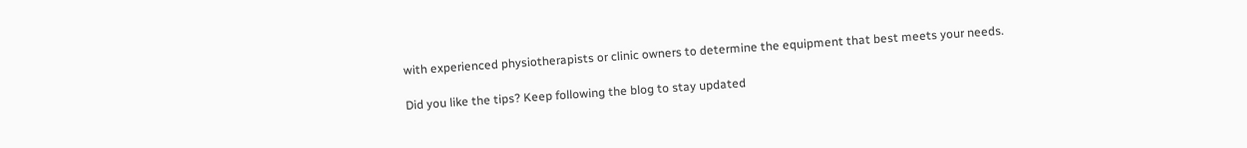with experienced physiotherapists or clinic owners to determine the equipment that best meets your needs.

Did you like the tips? Keep following the blog to stay updated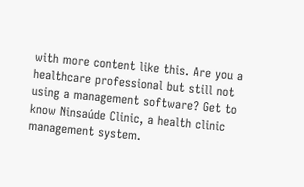with more content like this. Are you a healthcare professional but still not using a management software? Get to know Ninsaúde Clinic, a health clinic management system.